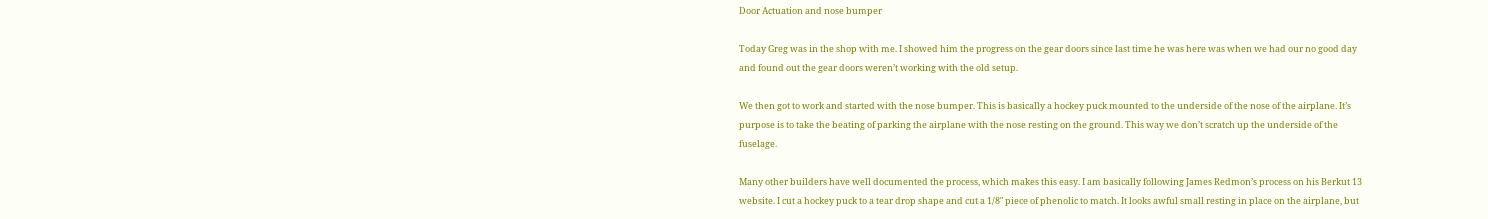Door Actuation and nose bumper

Today Greg was in the shop with me. I showed him the progress on the gear doors since last time he was here was when we had our no good day and found out the gear doors weren’t working with the old setup.

We then got to work and started with the nose bumper. This is basically a hockey puck mounted to the underside of the nose of the airplane. It’s purpose is to take the beating of parking the airplane with the nose resting on the ground. This way we don’t scratch up the underside of the fuselage.

Many other builders have well documented the process, which makes this easy. I am basically following James Redmon’s process on his Berkut 13 website. I cut a hockey puck to a tear drop shape and cut a 1/8″ piece of phenolic to match. It looks awful small resting in place on the airplane, but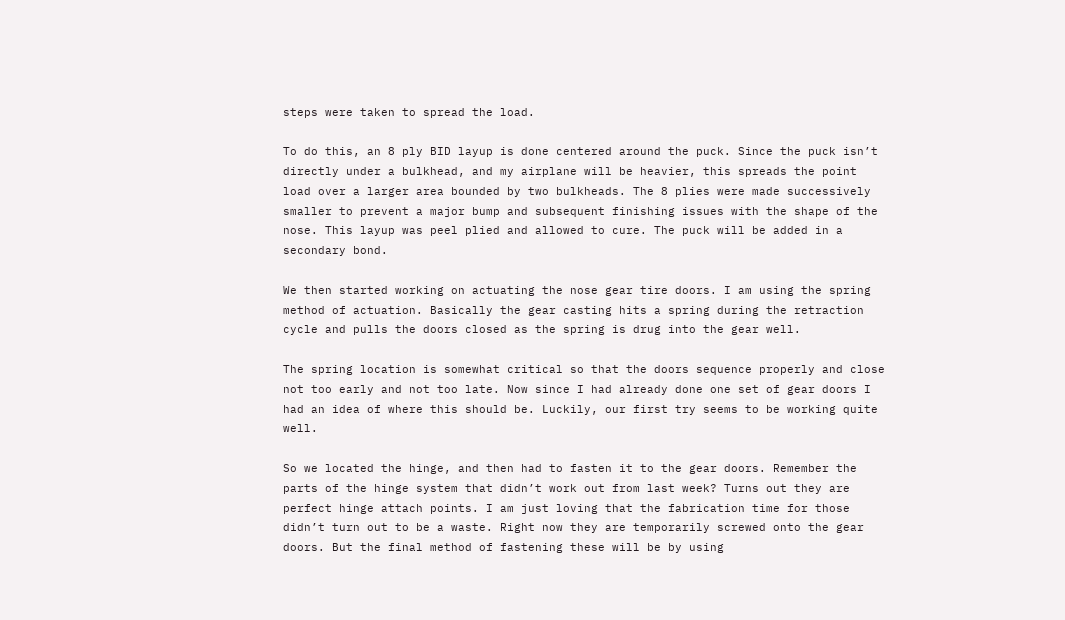steps were taken to spread the load.

To do this, an 8 ply BID layup is done centered around the puck. Since the puck isn’t directly under a bulkhead, and my airplane will be heavier, this spreads the point load over a larger area bounded by two bulkheads. The 8 plies were made successively smaller to prevent a major bump and subsequent finishing issues with the shape of the nose. This layup was peel plied and allowed to cure. The puck will be added in a secondary bond.

We then started working on actuating the nose gear tire doors. I am using the spring method of actuation. Basically the gear casting hits a spring during the retraction cycle and pulls the doors closed as the spring is drug into the gear well.

The spring location is somewhat critical so that the doors sequence properly and close not too early and not too late. Now since I had already done one set of gear doors I had an idea of where this should be. Luckily, our first try seems to be working quite well.

So we located the hinge, and then had to fasten it to the gear doors. Remember the parts of the hinge system that didn’t work out from last week? Turns out they are perfect hinge attach points. I am just loving that the fabrication time for those didn’t turn out to be a waste. Right now they are temporarily screwed onto the gear doors. But the final method of fastening these will be by using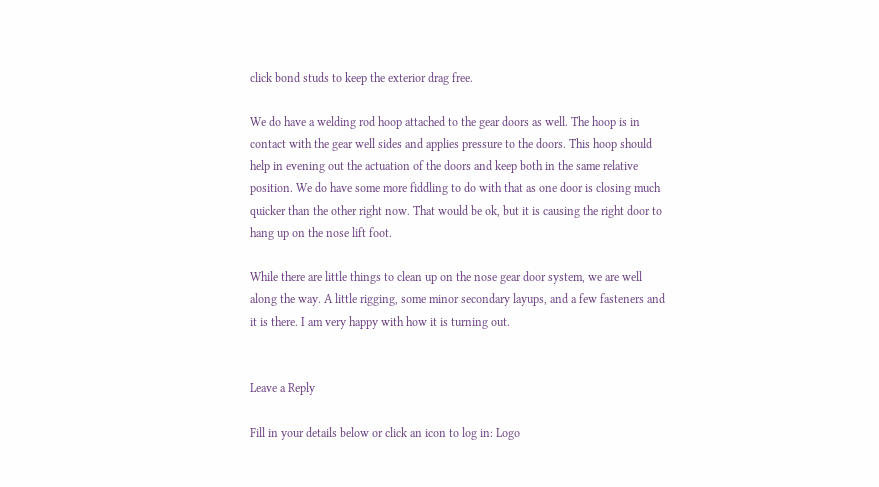click bond studs to keep the exterior drag free.

We do have a welding rod hoop attached to the gear doors as well. The hoop is in contact with the gear well sides and applies pressure to the doors. This hoop should help in evening out the actuation of the doors and keep both in the same relative position. We do have some more fiddling to do with that as one door is closing much quicker than the other right now. That would be ok, but it is causing the right door to hang up on the nose lift foot.

While there are little things to clean up on the nose gear door system, we are well along the way. A little rigging, some minor secondary layups, and a few fasteners and it is there. I am very happy with how it is turning out.


Leave a Reply

Fill in your details below or click an icon to log in: Logo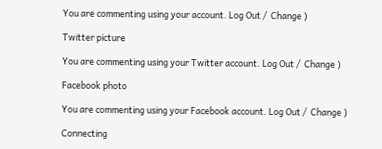You are commenting using your account. Log Out /  Change )

Twitter picture

You are commenting using your Twitter account. Log Out /  Change )

Facebook photo

You are commenting using your Facebook account. Log Out /  Change )

Connecting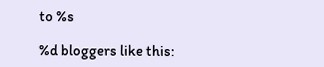to %s

%d bloggers like this: